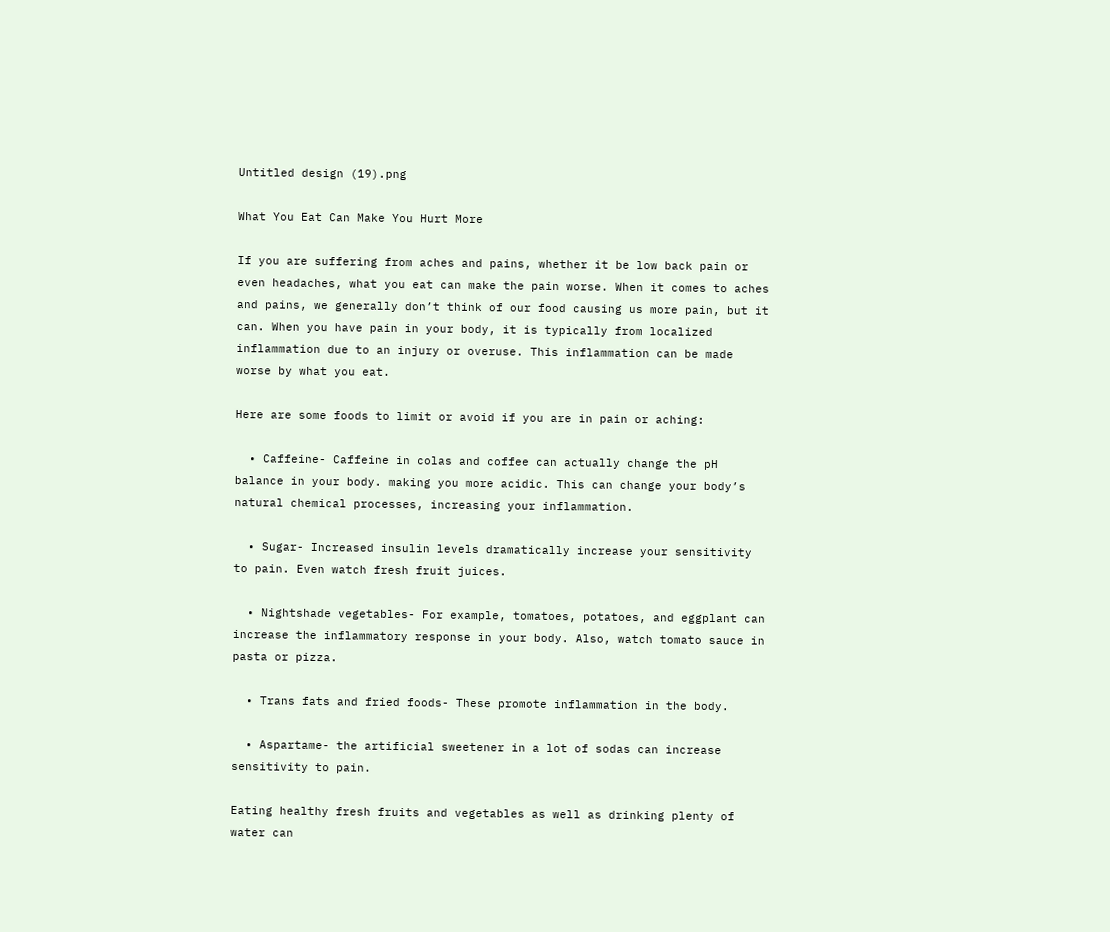Untitled design (19).png

What You Eat Can Make You Hurt More

If you are suffering from aches and pains, whether it be low back pain or even headaches, what you eat can make the pain worse. When it comes to aches and pains, we generally don’t think of our food causing us more pain, but it can. When you have pain in your body, it is typically from localized inflammation due to an injury or overuse. This inflammation can be made worse by what you eat.

Here are some foods to limit or avoid if you are in pain or aching:

  • Caffeine- Caffeine in colas and coffee can actually change the pH balance in your body. making you more acidic. This can change your body’s natural chemical processes, increasing your inflammation.

  • Sugar- Increased insulin levels dramatically increase your sensitivity to pain. Even watch fresh fruit juices.

  • Nightshade vegetables- For example, tomatoes, potatoes, and eggplant can increase the inflammatory response in your body. Also, watch tomato sauce in pasta or pizza.

  • Trans fats and fried foods- These promote inflammation in the body.

  • Aspartame- the artificial sweetener in a lot of sodas can increase sensitivity to pain.

Eating healthy fresh fruits and vegetables as well as drinking plenty of water can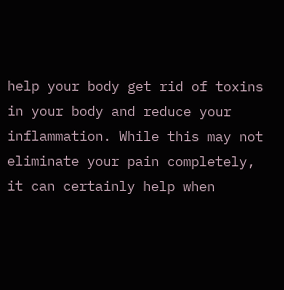help your body get rid of toxins in your body and reduce your inflammation. While this may not eliminate your pain completely, it can certainly help when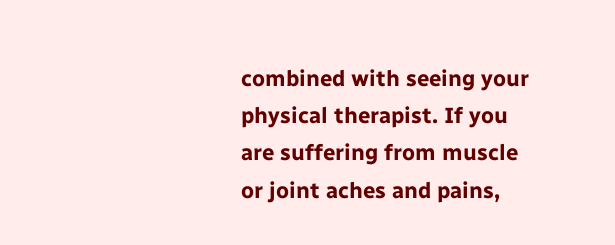combined with seeing your physical therapist. If you are suffering from muscle or joint aches and pains,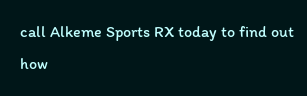call Alkeme Sports RX today to find out how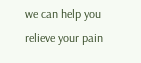we can help you relieve your pain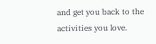and get you back to the activities you love.